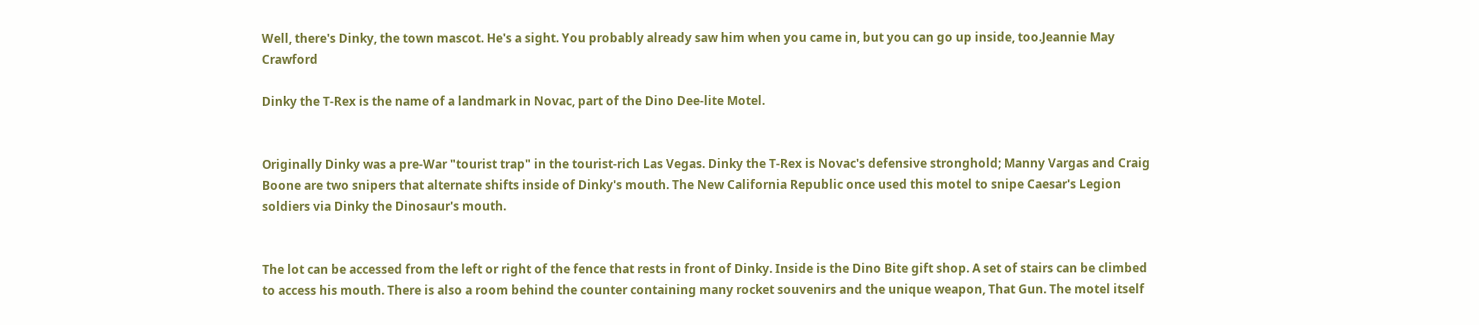Well, there's Dinky, the town mascot. He's a sight. You probably already saw him when you came in, but you can go up inside, too.Jeannie May Crawford

Dinky the T-Rex is the name of a landmark in Novac, part of the Dino Dee-lite Motel.


Originally Dinky was a pre-War "tourist trap" in the tourist-rich Las Vegas. Dinky the T-Rex is Novac's defensive stronghold; Manny Vargas and Craig Boone are two snipers that alternate shifts inside of Dinky's mouth. The New California Republic once used this motel to snipe Caesar's Legion soldiers via Dinky the Dinosaur's mouth.


The lot can be accessed from the left or right of the fence that rests in front of Dinky. Inside is the Dino Bite gift shop. A set of stairs can be climbed to access his mouth. There is also a room behind the counter containing many rocket souvenirs and the unique weapon, That Gun. The motel itself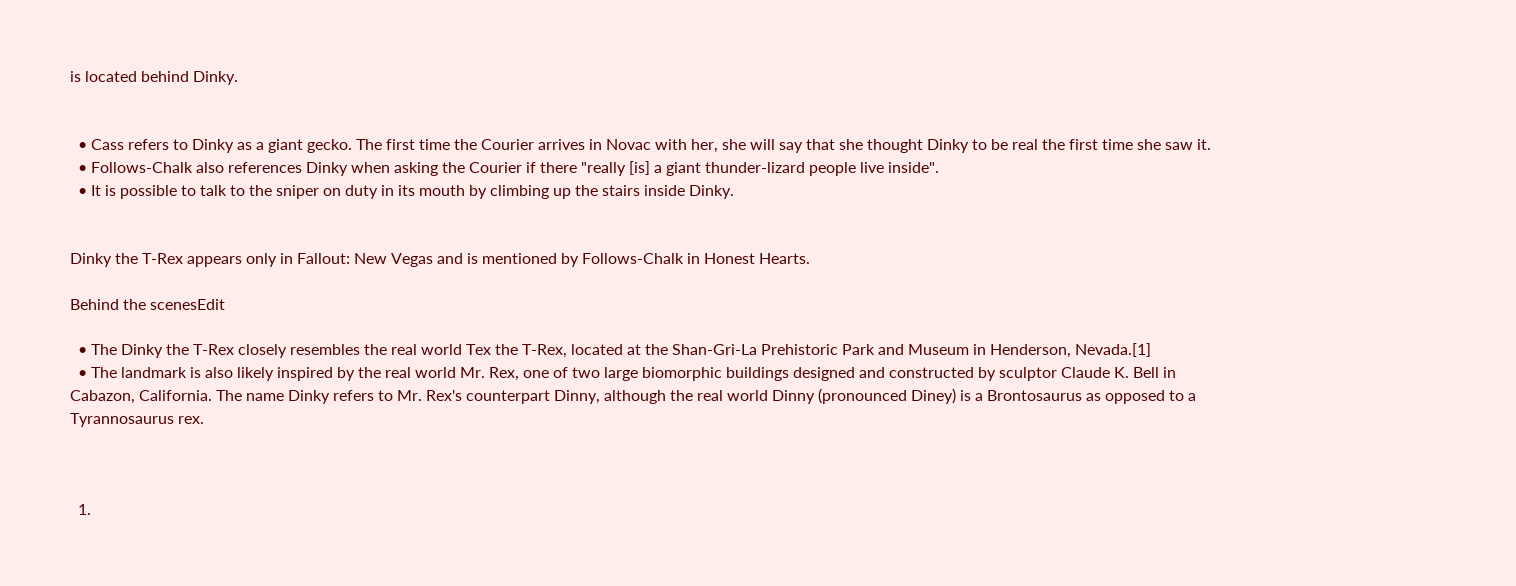is located behind Dinky.


  • Cass refers to Dinky as a giant gecko. The first time the Courier arrives in Novac with her, she will say that she thought Dinky to be real the first time she saw it.
  • Follows-Chalk also references Dinky when asking the Courier if there "really [is] a giant thunder-lizard people live inside".
  • It is possible to talk to the sniper on duty in its mouth by climbing up the stairs inside Dinky.


Dinky the T-Rex appears only in Fallout: New Vegas and is mentioned by Follows-Chalk in Honest Hearts.

Behind the scenesEdit

  • The Dinky the T-Rex closely resembles the real world Tex the T-Rex, located at the Shan-Gri-La Prehistoric Park and Museum in Henderson, Nevada.[1]
  • The landmark is also likely inspired by the real world Mr. Rex, one of two large biomorphic buildings designed and constructed by sculptor Claude K. Bell in Cabazon, California. The name Dinky refers to Mr. Rex's counterpart Dinny, although the real world Dinny (pronounced Diney) is a Brontosaurus as opposed to a Tyrannosaurus rex.



  1.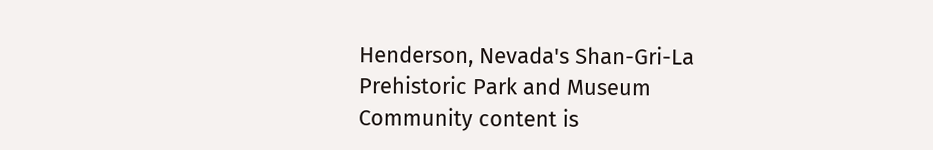Henderson, Nevada's Shan-Gri-La Prehistoric Park and Museum
Community content is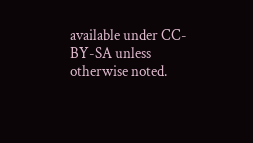available under CC-BY-SA unless otherwise noted.